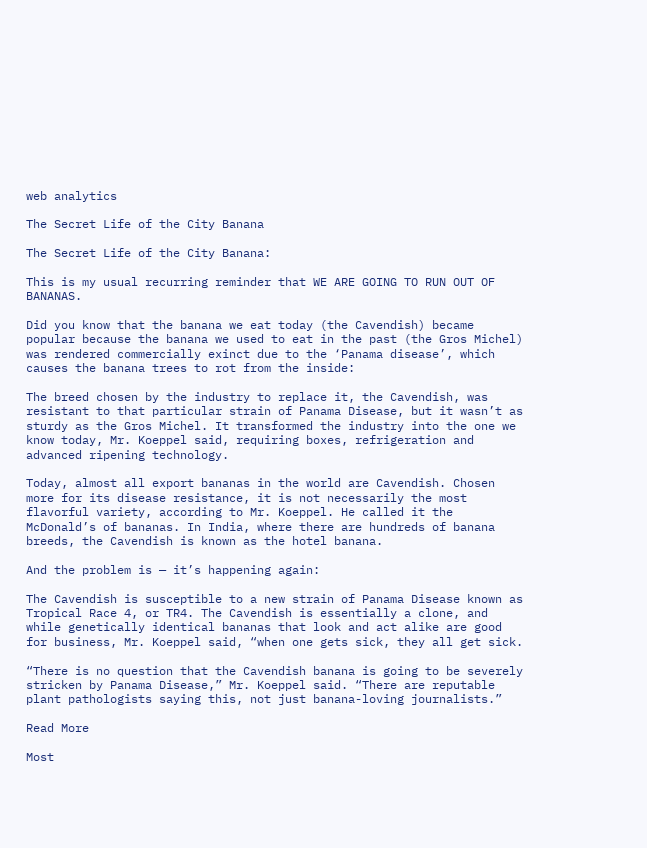web analytics

The Secret Life of the City Banana

The Secret Life of the City Banana:

This is my usual recurring reminder that WE ARE GOING TO RUN OUT OF BANANAS.

Did you know that the banana we eat today (the Cavendish) became popular because the banana we used to eat in the past (the Gros Michel) was rendered commercially exinct due to the ‘Panama disease’, which causes the banana trees to rot from the inside:

The breed chosen by the industry to replace it, the Cavendish, was resistant to that particular strain of Panama Disease, but it wasn’t as sturdy as the Gros Michel. It transformed the industry into the one we know today, Mr. Koeppel said, requiring boxes, refrigeration and advanced ripening technology.

Today, almost all export bananas in the world are Cavendish. Chosen more for its disease resistance, it is not necessarily the most flavorful variety, according to Mr. Koeppel. He called it the McDonald’s of bananas. In India, where there are hundreds of banana breeds, the Cavendish is known as the hotel banana.

And the problem is — it’s happening again:

The Cavendish is susceptible to a new strain of Panama Disease known as Tropical Race 4, or TR4. The Cavendish is essentially a clone, and while genetically identical bananas that look and act alike are good for business, Mr. Koeppel said, “when one gets sick, they all get sick.

“There is no question that the Cavendish banana is going to be severely stricken by Panama Disease,” Mr. Koeppel said. “There are reputable plant pathologists saying this, not just banana-loving journalists.”

Read More

Most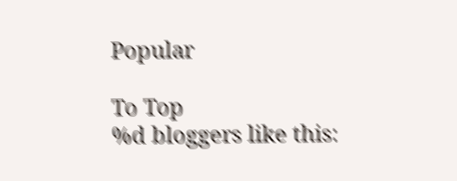Popular

To Top
%d bloggers like this: